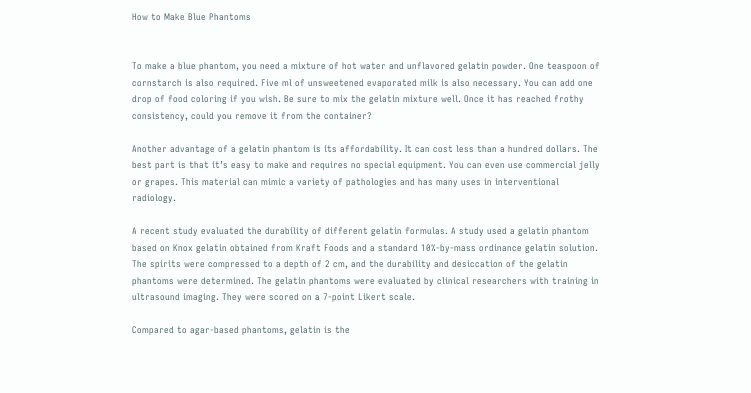How to Make Blue Phantoms


To make a blue phantom, you need a mixture of hot water and unflavored gelatin powder. One teaspoon of cornstarch is also required. Five ml of unsweetened evaporated milk is also necessary. You can add one drop of food coloring if you wish. Be sure to mix the gelatin mixture well. Once it has reached frothy consistency, could you remove it from the container?

Another advantage of a gelatin phantom is its affordability. It can cost less than a hundred dollars. The best part is that it’s easy to make and requires no special equipment. You can even use commercial jelly or grapes. This material can mimic a variety of pathologies and has many uses in interventional radiology.

A recent study evaluated the durability of different gelatin formulas. A study used a gelatin phantom based on Knox gelatin obtained from Kraft Foods and a standard 10%-by-mass ordinance gelatin solution. The spirits were compressed to a depth of 2 cm, and the durability and desiccation of the gelatin phantoms were determined. The gelatin phantoms were evaluated by clinical researchers with training in ultrasound imaging. They were scored on a 7-point Likert scale.

Compared to agar-based phantoms, gelatin is the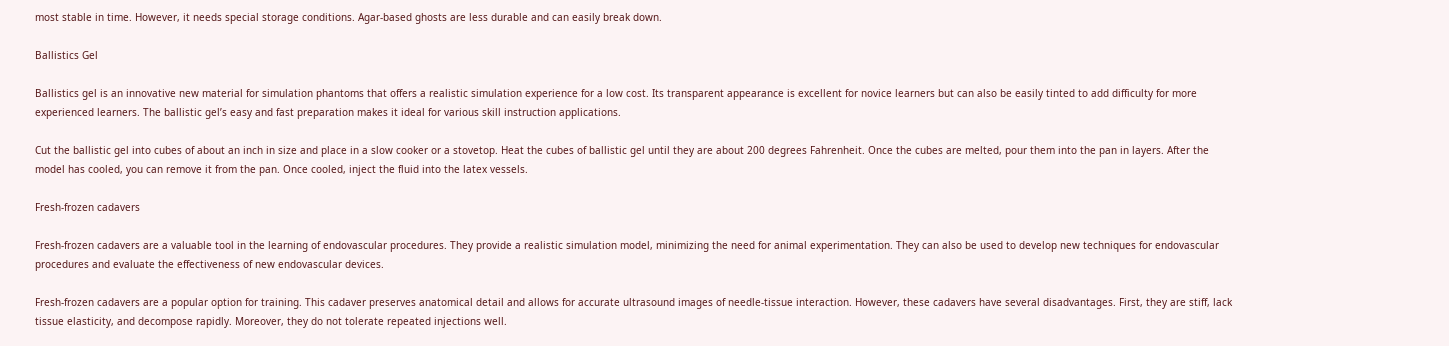most stable in time. However, it needs special storage conditions. Agar-based ghosts are less durable and can easily break down.

Ballistics Gel

Ballistics gel is an innovative new material for simulation phantoms that offers a realistic simulation experience for a low cost. Its transparent appearance is excellent for novice learners but can also be easily tinted to add difficulty for more experienced learners. The ballistic gel’s easy and fast preparation makes it ideal for various skill instruction applications.

Cut the ballistic gel into cubes of about an inch in size and place in a slow cooker or a stovetop. Heat the cubes of ballistic gel until they are about 200 degrees Fahrenheit. Once the cubes are melted, pour them into the pan in layers. After the model has cooled, you can remove it from the pan. Once cooled, inject the fluid into the latex vessels.

Fresh-frozen cadavers

Fresh-frozen cadavers are a valuable tool in the learning of endovascular procedures. They provide a realistic simulation model, minimizing the need for animal experimentation. They can also be used to develop new techniques for endovascular procedures and evaluate the effectiveness of new endovascular devices.

Fresh-frozen cadavers are a popular option for training. This cadaver preserves anatomical detail and allows for accurate ultrasound images of needle-tissue interaction. However, these cadavers have several disadvantages. First, they are stiff, lack tissue elasticity, and decompose rapidly. Moreover, they do not tolerate repeated injections well.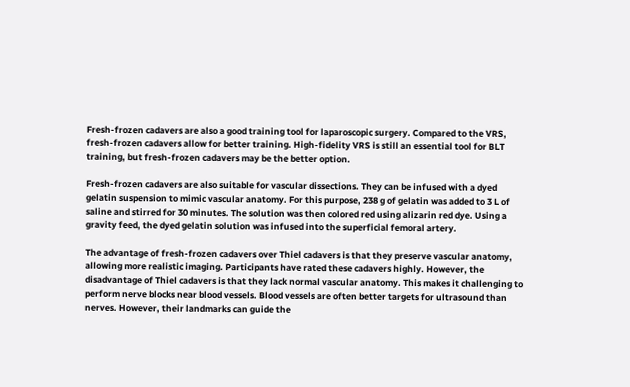Fresh-frozen cadavers are also a good training tool for laparoscopic surgery. Compared to the VRS, fresh-frozen cadavers allow for better training. High-fidelity VRS is still an essential tool for BLT training, but fresh-frozen cadavers may be the better option.

Fresh-frozen cadavers are also suitable for vascular dissections. They can be infused with a dyed gelatin suspension to mimic vascular anatomy. For this purpose, 238 g of gelatin was added to 3 L of saline and stirred for 30 minutes. The solution was then colored red using alizarin red dye. Using a gravity feed, the dyed gelatin solution was infused into the superficial femoral artery.

The advantage of fresh-frozen cadavers over Thiel cadavers is that they preserve vascular anatomy, allowing more realistic imaging. Participants have rated these cadavers highly. However, the disadvantage of Thiel cadavers is that they lack normal vascular anatomy. This makes it challenging to perform nerve blocks near blood vessels. Blood vessels are often better targets for ultrasound than nerves. However, their landmarks can guide the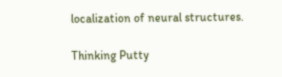localization of neural structures.

Thinking Putty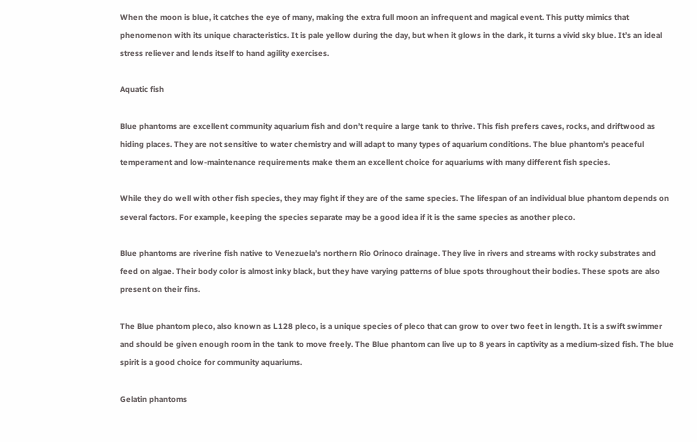When the moon is blue, it catches the eye of many, making the extra full moon an infrequent and magical event. This putty mimics that phenomenon with its unique characteristics. It is pale yellow during the day, but when it glows in the dark, it turns a vivid sky blue. It’s an ideal stress reliever and lends itself to hand agility exercises.

Aquatic fish

Blue phantoms are excellent community aquarium fish and don’t require a large tank to thrive. This fish prefers caves, rocks, and driftwood as hiding places. They are not sensitive to water chemistry and will adapt to many types of aquarium conditions. The blue phantom’s peaceful temperament and low-maintenance requirements make them an excellent choice for aquariums with many different fish species.

While they do well with other fish species, they may fight if they are of the same species. The lifespan of an individual blue phantom depends on several factors. For example, keeping the species separate may be a good idea if it is the same species as another pleco.

Blue phantoms are riverine fish native to Venezuela’s northern Rio Orinoco drainage. They live in rivers and streams with rocky substrates and feed on algae. Their body color is almost inky black, but they have varying patterns of blue spots throughout their bodies. These spots are also present on their fins.

The Blue phantom pleco, also known as L128 pleco, is a unique species of pleco that can grow to over two feet in length. It is a swift swimmer and should be given enough room in the tank to move freely. The Blue phantom can live up to 8 years in captivity as a medium-sized fish. The blue spirit is a good choice for community aquariums.

Gelatin phantoms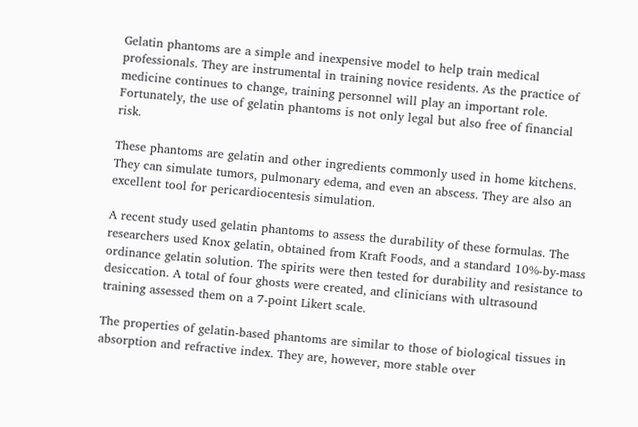Gelatin phantoms are a simple and inexpensive model to help train medical professionals. They are instrumental in training novice residents. As the practice of medicine continues to change, training personnel will play an important role. Fortunately, the use of gelatin phantoms is not only legal but also free of financial risk.

These phantoms are gelatin and other ingredients commonly used in home kitchens. They can simulate tumors, pulmonary edema, and even an abscess. They are also an excellent tool for pericardiocentesis simulation.

A recent study used gelatin phantoms to assess the durability of these formulas. The researchers used Knox gelatin, obtained from Kraft Foods, and a standard 10%-by-mass ordinance gelatin solution. The spirits were then tested for durability and resistance to desiccation. A total of four ghosts were created, and clinicians with ultrasound training assessed them on a 7-point Likert scale.

The properties of gelatin-based phantoms are similar to those of biological tissues in absorption and refractive index. They are, however, more stable over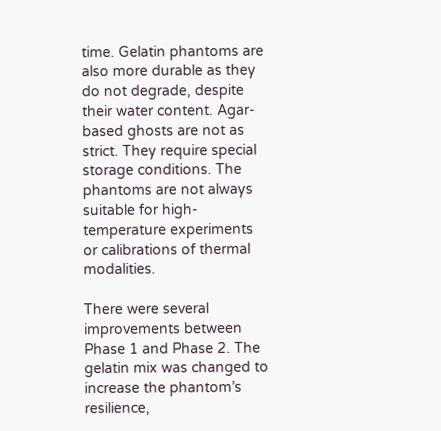time. Gelatin phantoms are also more durable as they do not degrade, despite their water content. Agar-based ghosts are not as strict. They require special storage conditions. The phantoms are not always suitable for high-temperature experiments or calibrations of thermal modalities.

There were several improvements between Phase 1 and Phase 2. The gelatin mix was changed to increase the phantom’s resilience,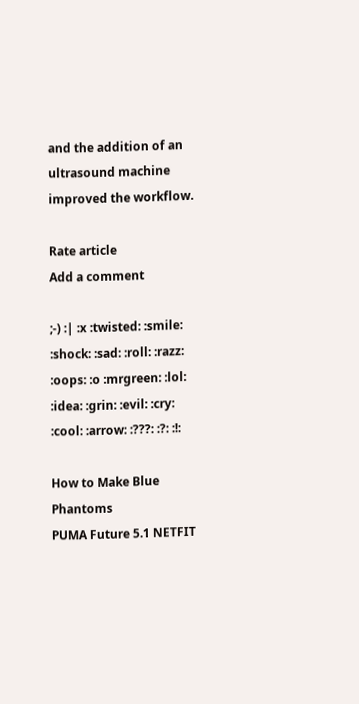and the addition of an ultrasound machine improved the workflow.

Rate article
Add a comment

;-) :| :x :twisted: :smile: :shock: :sad: :roll: :razz: :oops: :o :mrgreen: :lol: :idea: :grin: :evil: :cry: :cool: :arrow: :???: :?: :!:

How to Make Blue Phantoms
PUMA Future 5.1 NETFIT